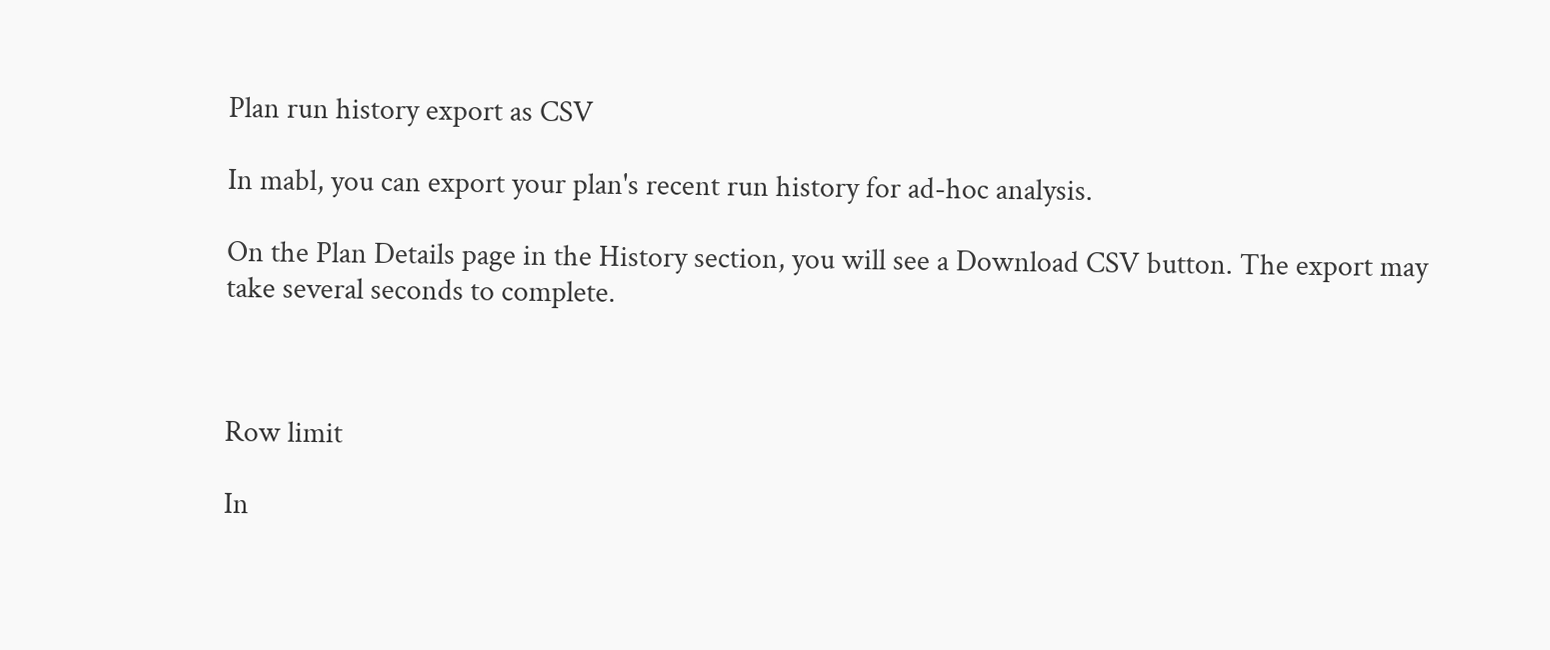Plan run history export as CSV

In mabl, you can export your plan's recent run history for ad-hoc analysis.

On the Plan Details page in the History section, you will see a Download CSV button. The export may take several seconds to complete.



Row limit

In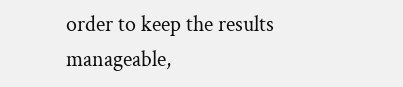order to keep the results manageable,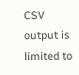CSV output is limited to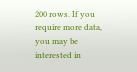200 rows. If you require more data, you may be interested in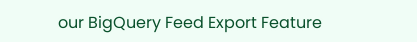our BigQuery Feed Export Feature